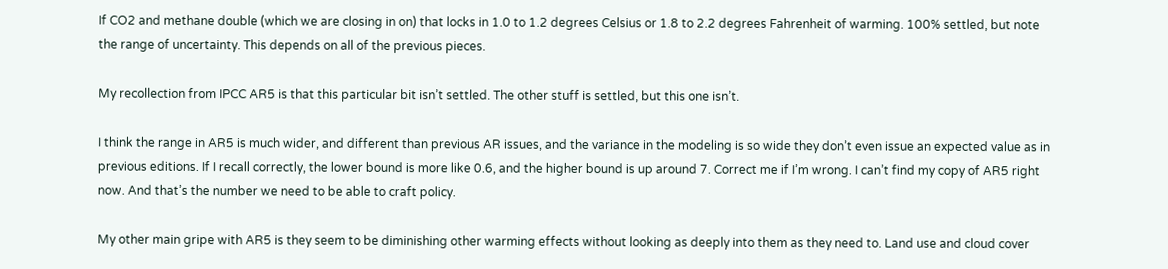If CO2 and methane double (which we are closing in on) that locks in 1.0 to 1.2 degrees Celsius or 1.8 to 2.2 degrees Fahrenheit of warming. 100% settled, but note the range of uncertainty. This depends on all of the previous pieces.

My recollection from IPCC AR5 is that this particular bit isn’t settled. The other stuff is settled, but this one isn’t.

I think the range in AR5 is much wider, and different than previous AR issues, and the variance in the modeling is so wide they don’t even issue an expected value as in previous editions. If I recall correctly, the lower bound is more like 0.6, and the higher bound is up around 7. Correct me if I’m wrong. I can’t find my copy of AR5 right now. And that’s the number we need to be able to craft policy.

My other main gripe with AR5 is they seem to be diminishing other warming effects without looking as deeply into them as they need to. Land use and cloud cover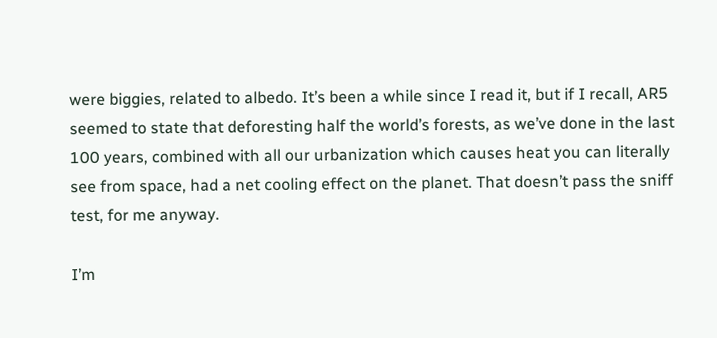were biggies, related to albedo. It’s been a while since I read it, but if I recall, AR5 seemed to state that deforesting half the world’s forests, as we’ve done in the last 100 years, combined with all our urbanization which causes heat you can literally see from space, had a net cooling effect on the planet. That doesn’t pass the sniff test, for me anyway.

I’m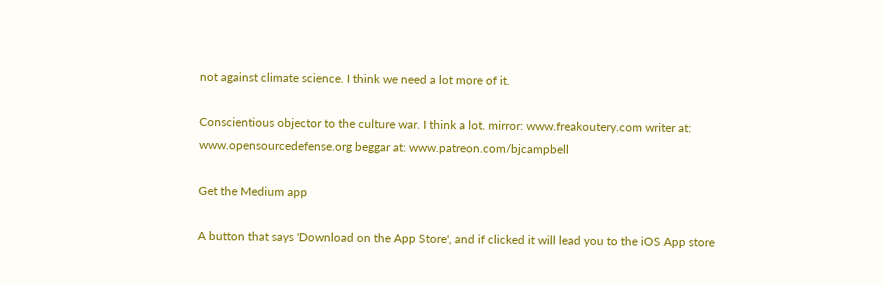not against climate science. I think we need a lot more of it.

Conscientious objector to the culture war. I think a lot. mirror: www.freakoutery.com writer at: www.opensourcedefense.org beggar at: www.patreon.com/bjcampbell

Get the Medium app

A button that says 'Download on the App Store', and if clicked it will lead you to the iOS App store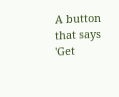A button that says 'Get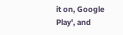it on, Google Play', and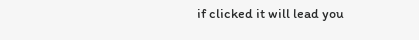if clicked it will lead you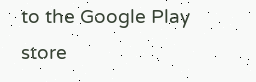to the Google Play store